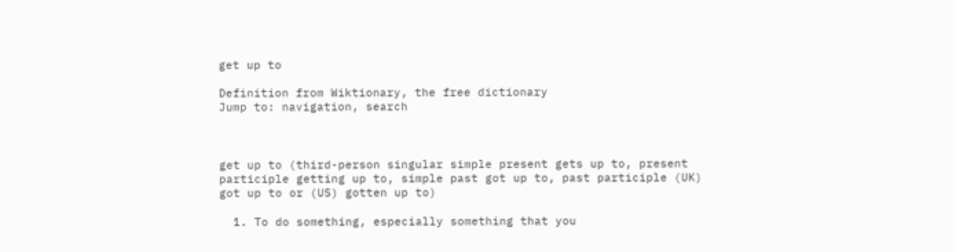get up to

Definition from Wiktionary, the free dictionary
Jump to: navigation, search



get up to (third-person singular simple present gets up to, present participle getting up to, simple past got up to, past participle (UK) got up to or (US) gotten up to)

  1. To do something, especially something that you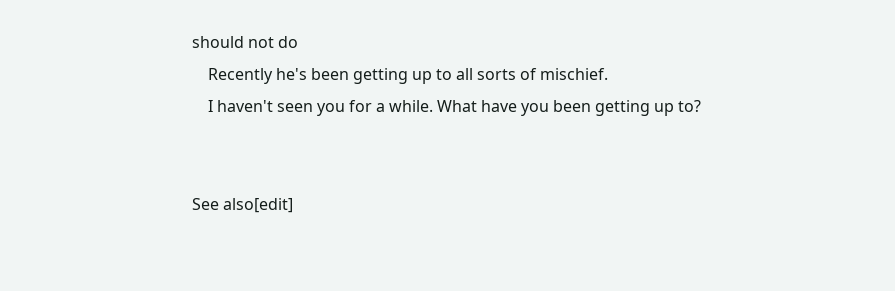should not do
    Recently he's been getting up to all sorts of mischief.
    I haven't seen you for a while. What have you been getting up to?


See also[edit]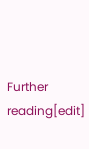Further reading[edit]